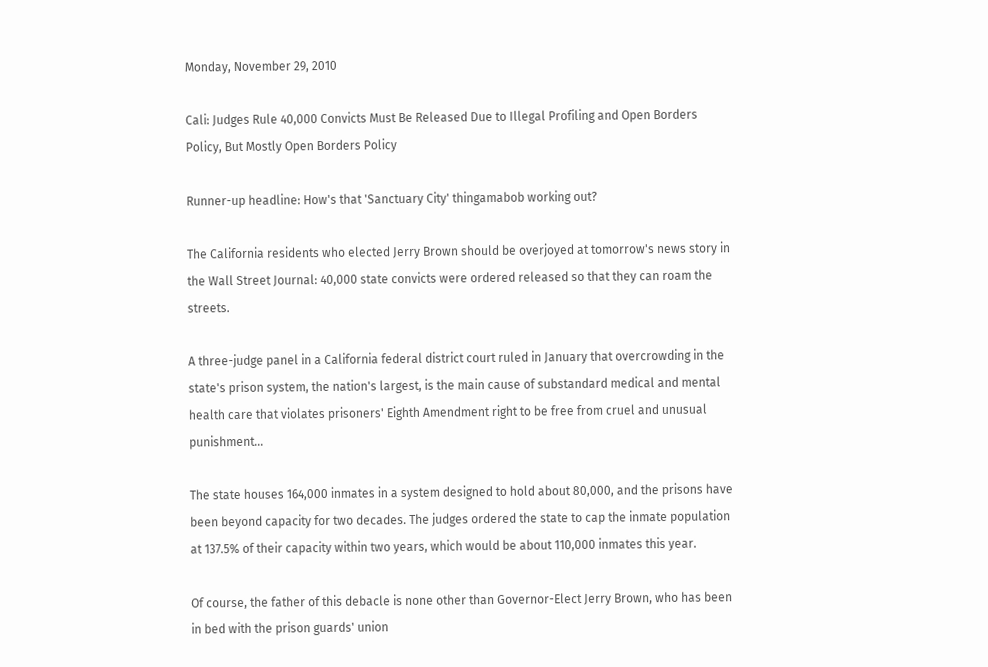Monday, November 29, 2010

Cali: Judges Rule 40,000 Convicts Must Be Released Due to Illegal Profiling and Open Borders Policy, But Mostly Open Borders Policy

Runner-up headline: How's that 'Sanctuary City' thingamabob working out?

The California residents who elected Jerry Brown should be overjoyed at tomorrow's news story in the Wall Street Journal: 40,000 state convicts were ordered released so that they can roam the streets.

A three-judge panel in a California federal district court ruled in January that overcrowding in the state's prison system, the nation's largest, is the main cause of substandard medical and mental health care that violates prisoners' Eighth Amendment right to be free from cruel and unusual punishment...

The state houses 164,000 inmates in a system designed to hold about 80,000, and the prisons have been beyond capacity for two decades. The judges ordered the state to cap the inmate population at 137.5% of their capacity within two years, which would be about 110,000 inmates this year.

Of course, the father of this debacle is none other than Governor-Elect Jerry Brown, who has been in bed with the prison guards' union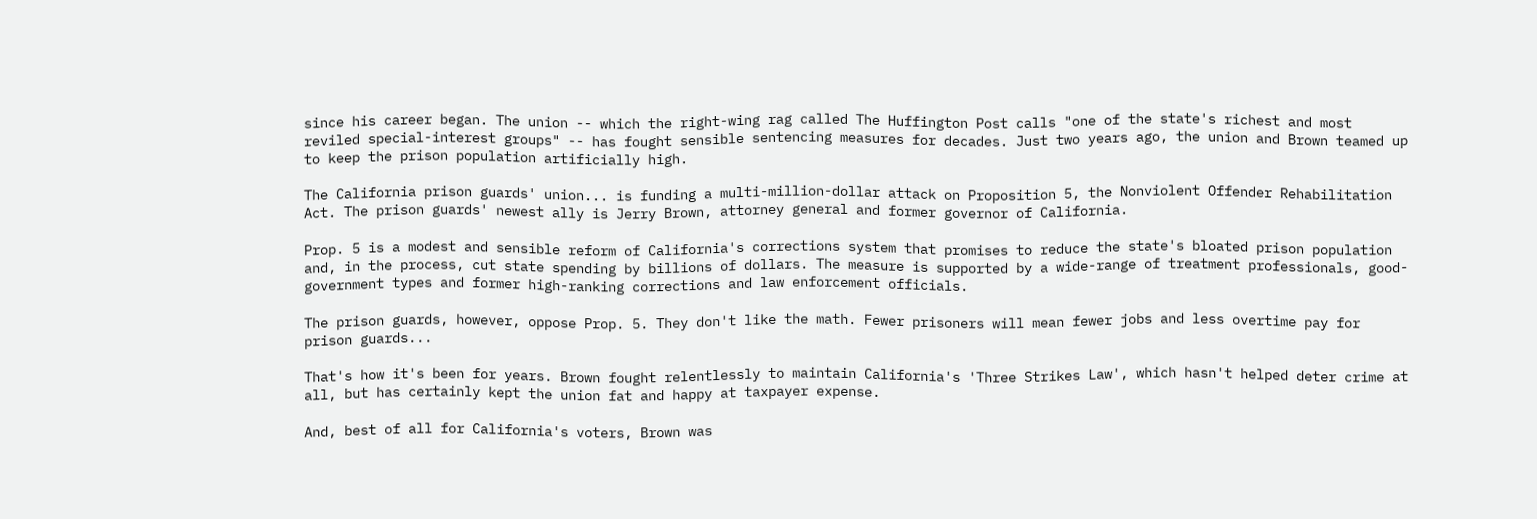since his career began. The union -- which the right-wing rag called The Huffington Post calls "one of the state's richest and most reviled special-interest groups" -- has fought sensible sentencing measures for decades. Just two years ago, the union and Brown teamed up to keep the prison population artificially high.

The California prison guards' union... is funding a multi-million-dollar attack on Proposition 5, the Nonviolent Offender Rehabilitation Act. The prison guards' newest ally is Jerry Brown, attorney general and former governor of California.

Prop. 5 is a modest and sensible reform of California's corrections system that promises to reduce the state's bloated prison population and, in the process, cut state spending by billions of dollars. The measure is supported by a wide-range of treatment professionals, good-government types and former high-ranking corrections and law enforcement officials.

The prison guards, however, oppose Prop. 5. They don't like the math. Fewer prisoners will mean fewer jobs and less overtime pay for prison guards...

That's how it's been for years. Brown fought relentlessly to maintain California's 'Three Strikes Law', which hasn't helped deter crime at all, but has certainly kept the union fat and happy at taxpayer expense.

And, best of all for California's voters, Brown was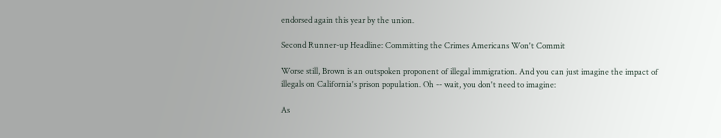endorsed again this year by the union.

Second Runner-up Headline: Committing the Crimes Americans Won't Commit

Worse still, Brown is an outspoken proponent of illegal immigration. And you can just imagine the impact of illegals on California's prison population. Oh -- wait, you don't need to imagine:

As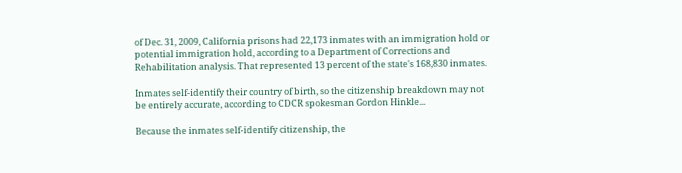of Dec. 31, 2009, California prisons had 22,173 inmates with an immigration hold or potential immigration hold, according to a Department of Corrections and Rehabilitation analysis. That represented 13 percent of the state's 168,830 inmates.

Inmates self-identify their country of birth, so the citizenship breakdown may not be entirely accurate, according to CDCR spokesman Gordon Hinkle...

Because the inmates self-identify citizenship, the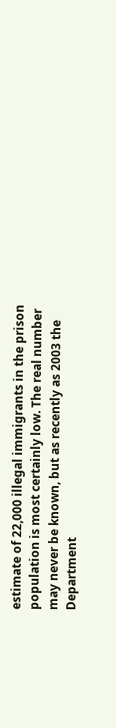estimate of 22,000 illegal immigrants in the prison population is most certainly low. The real number may never be known, but as recently as 2003 the Department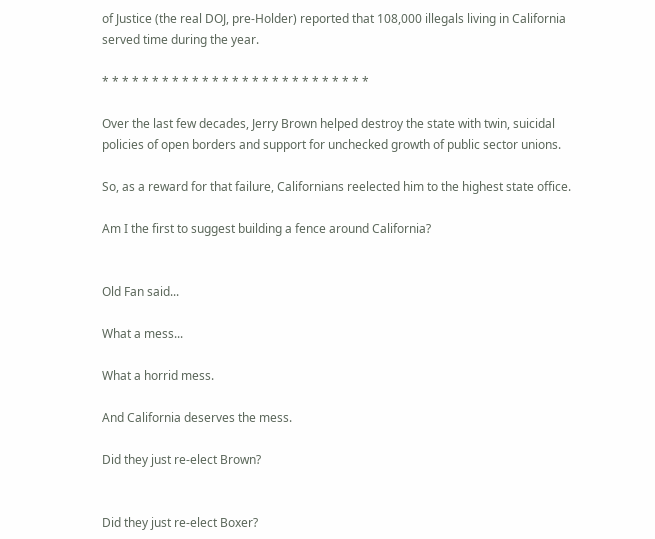of Justice (the real DOJ, pre-Holder) reported that 108,000 illegals living in California served time during the year.

* * * * * * * * * * * * * * * * * * * * * * * * * * *

Over the last few decades, Jerry Brown helped destroy the state with twin, suicidal policies of open borders and support for unchecked growth of public sector unions.

So, as a reward for that failure, Californians reelected him to the highest state office.

Am I the first to suggest building a fence around California?


Old Fan said...

What a mess...

What a horrid mess.

And California deserves the mess.

Did they just re-elect Brown?


Did they just re-elect Boxer?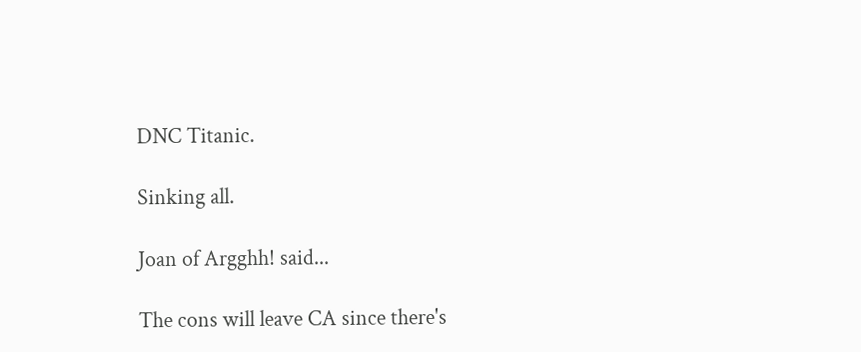DNC Titanic.

Sinking all.

Joan of Argghh! said...

The cons will leave CA since there's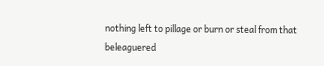nothing left to pillage or burn or steal from that beleaguered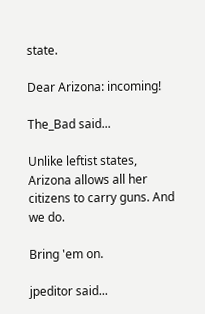state.

Dear Arizona: incoming!

The_Bad said...

Unlike leftist states, Arizona allows all her citizens to carry guns. And we do.

Bring 'em on.

jpeditor said...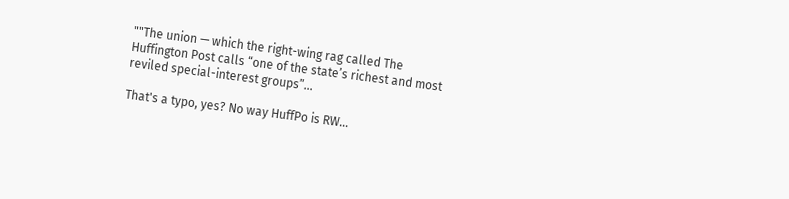""The union — which the right-wing rag called The Huffington Post calls “one of the state’s richest and most reviled special-interest groups”...

That's a typo, yes? No way HuffPo is RW...